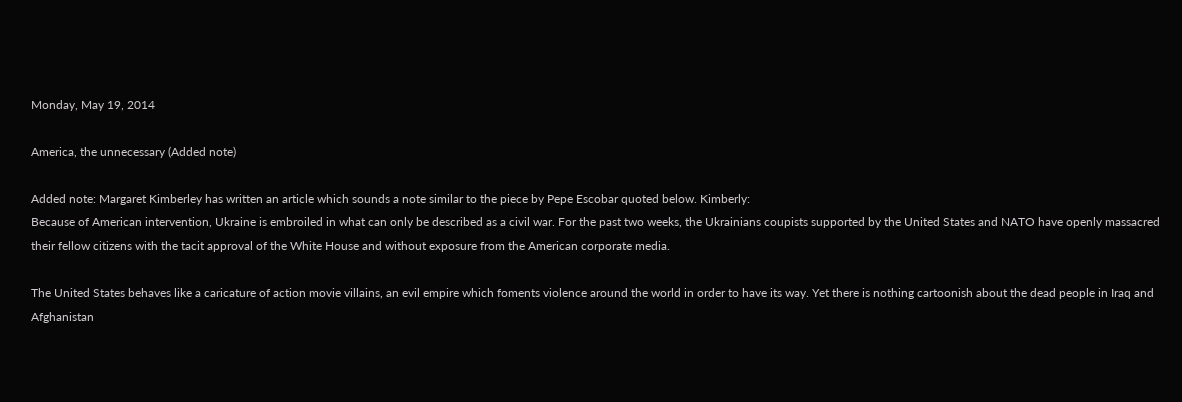Monday, May 19, 2014

America, the unnecessary (Added note)

Added note: Margaret Kimberley has written an article which sounds a note similar to the piece by Pepe Escobar quoted below. Kimberly:
Because of American intervention, Ukraine is embroiled in what can only be described as a civil war. For the past two weeks, the Ukrainians coupists supported by the United States and NATO have openly massacred their fellow citizens with the tacit approval of the White House and without exposure from the American corporate media.

The United States behaves like a caricature of action movie villains, an evil empire which foments violence around the world in order to have its way. Yet there is nothing cartoonish about the dead people in Iraq and Afghanistan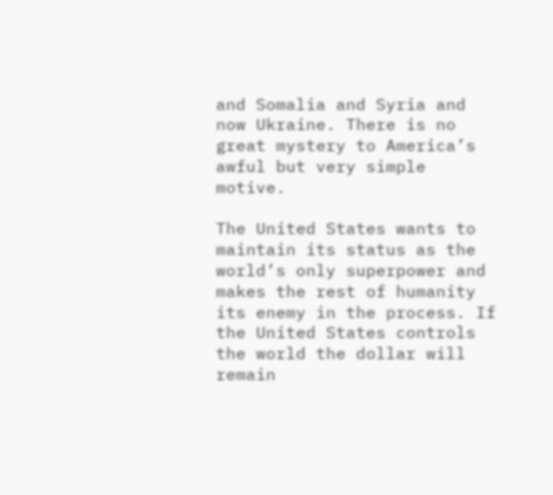and Somalia and Syria and now Ukraine. There is no great mystery to America’s awful but very simple motive.

The United States wants to maintain its status as the world’s only superpower and makes the rest of humanity its enemy in the process. If the United States controls the world the dollar will remain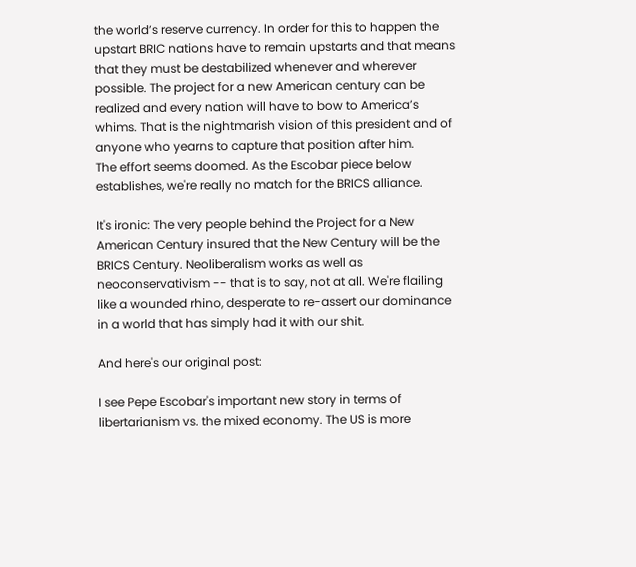the world’s reserve currency. In order for this to happen the upstart BRIC nations have to remain upstarts and that means that they must be destabilized whenever and wherever possible. The project for a new American century can be realized and every nation will have to bow to America’s whims. That is the nightmarish vision of this president and of anyone who yearns to capture that position after him.
The effort seems doomed. As the Escobar piece below establishes, we're really no match for the BRICS alliance.

It's ironic: The very people behind the Project for a New American Century insured that the New Century will be the BRICS Century. Neoliberalism works as well as neoconservativism -- that is to say, not at all. We're flailing like a wounded rhino, desperate to re-assert our dominance in a world that has simply had it with our shit.

And here's our original post:

I see Pepe Escobar's important new story in terms of libertarianism vs. the mixed economy. The US is more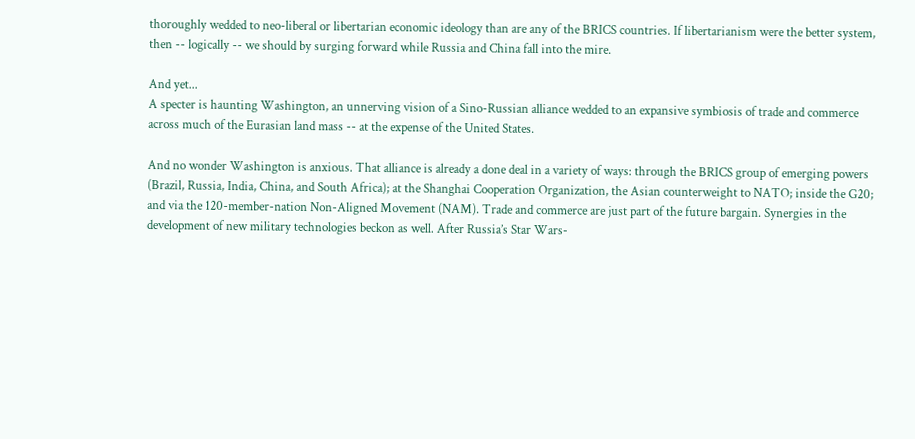thoroughly wedded to neo-liberal or libertarian economic ideology than are any of the BRICS countries. If libertarianism were the better system, then -- logically -- we should by surging forward while Russia and China fall into the mire.

And yet...
A specter is haunting Washington, an unnerving vision of a Sino-Russian alliance wedded to an expansive symbiosis of trade and commerce across much of the Eurasian land mass -- at the expense of the United States.

And no wonder Washington is anxious. That alliance is already a done deal in a variety of ways: through the BRICS group of emerging powers (Brazil, Russia, India, China, and South Africa); at the Shanghai Cooperation Organization, the Asian counterweight to NATO; inside the G20; and via the 120-member-nation Non-Aligned Movement (NAM). Trade and commerce are just part of the future bargain. Synergies in the development of new military technologies beckon as well. After Russia’s Star Wars-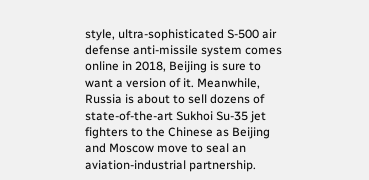style, ultra-sophisticated S-500 air defense anti-missile system comes online in 2018, Beijing is sure to want a version of it. Meanwhile, Russia is about to sell dozens of state-of-the-art Sukhoi Su-35 jet fighters to the Chinese as Beijing and Moscow move to seal an aviation-industrial partnership.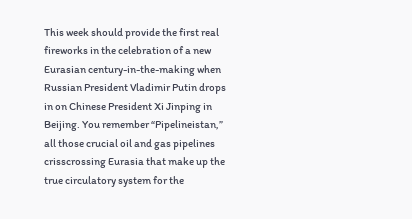This week should provide the first real fireworks in the celebration of a new Eurasian century-in-the-making when Russian President Vladimir Putin drops in on Chinese President Xi Jinping in Beijing. You remember “Pipelineistan,” all those crucial oil and gas pipelines crisscrossing Eurasia that make up the true circulatory system for the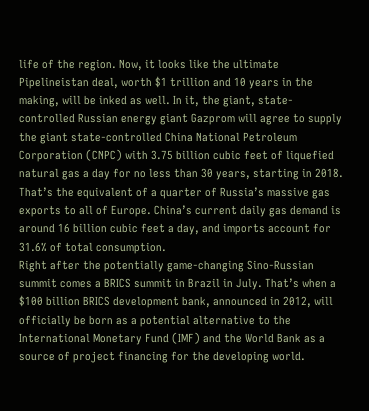life of the region. Now, it looks like the ultimate Pipelineistan deal, worth $1 trillion and 10 years in the making, will be inked as well. In it, the giant, state-controlled Russian energy giant Gazprom will agree to supply the giant state-controlled China National Petroleum Corporation (CNPC) with 3.75 billion cubic feet of liquefied natural gas a day for no less than 30 years, starting in 2018. That’s the equivalent of a quarter of Russia’s massive gas exports to all of Europe. China’s current daily gas demand is around 16 billion cubic feet a day, and imports account for 31.6% of total consumption.
Right after the potentially game-changing Sino-Russian summit comes a BRICS summit in Brazil in July. That’s when a $100 billion BRICS development bank, announced in 2012, will officially be born as a potential alternative to the International Monetary Fund (IMF) and the World Bank as a source of project financing for the developing world.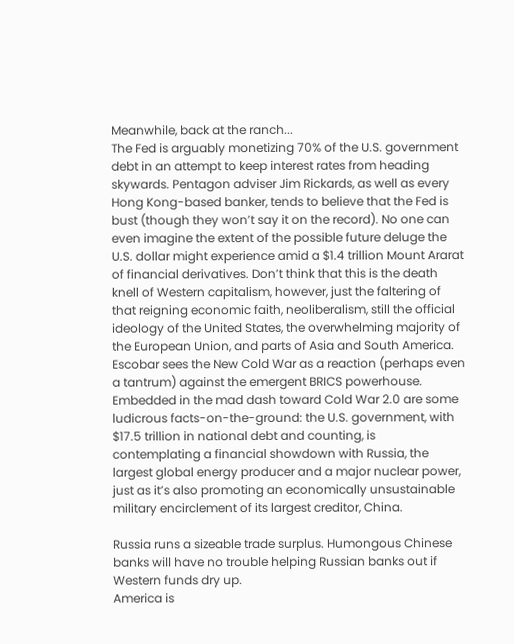Meanwhile, back at the ranch...
The Fed is arguably monetizing 70% of the U.S. government debt in an attempt to keep interest rates from heading skywards. Pentagon adviser Jim Rickards, as well as every Hong Kong-based banker, tends to believe that the Fed is bust (though they won’t say it on the record). No one can even imagine the extent of the possible future deluge the U.S. dollar might experience amid a $1.4 trillion Mount Ararat of financial derivatives. Don’t think that this is the death knell of Western capitalism, however, just the faltering of that reigning economic faith, neoliberalism, still the official ideology of the United States, the overwhelming majority of the European Union, and parts of Asia and South America.
Escobar sees the New Cold War as a reaction (perhaps even a tantrum) against the emergent BRICS powerhouse.
Embedded in the mad dash toward Cold War 2.0 are some ludicrous facts-on-the-ground: the U.S. government, with $17.5 trillion in national debt and counting, is contemplating a financial showdown with Russia, the largest global energy producer and a major nuclear power, just as it’s also promoting an economically unsustainable military encirclement of its largest creditor, China.

Russia runs a sizeable trade surplus. Humongous Chinese banks will have no trouble helping Russian banks out if Western funds dry up.
America is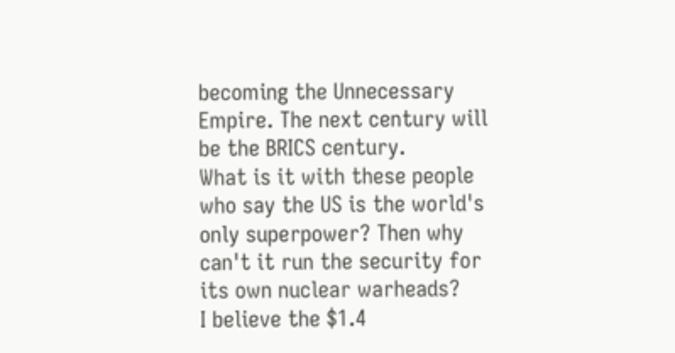becoming the Unnecessary Empire. The next century will be the BRICS century.
What is it with these people who say the US is the world's only superpower? Then why can't it run the security for its own nuclear warheads?
I believe the $1.4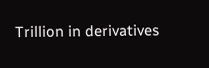Trillion in derivatives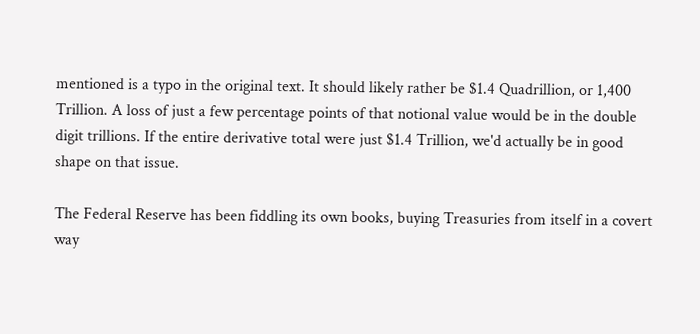mentioned is a typo in the original text. It should likely rather be $1.4 Quadrillion, or 1,400 Trillion. A loss of just a few percentage points of that notional value would be in the double digit trillions. If the entire derivative total were just $1.4 Trillion, we'd actually be in good shape on that issue.

The Federal Reserve has been fiddling its own books, buying Treasuries from itself in a covert way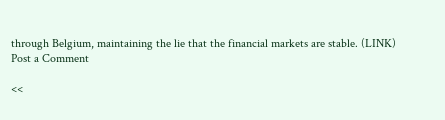through Belgium, maintaining the lie that the financial markets are stable. (LINK)
Post a Comment

<<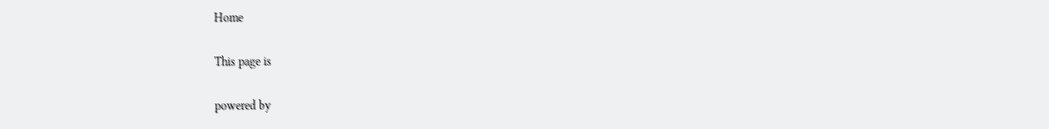Home

This page is

powered by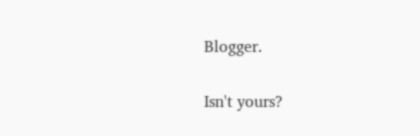Blogger.

Isn't yours?